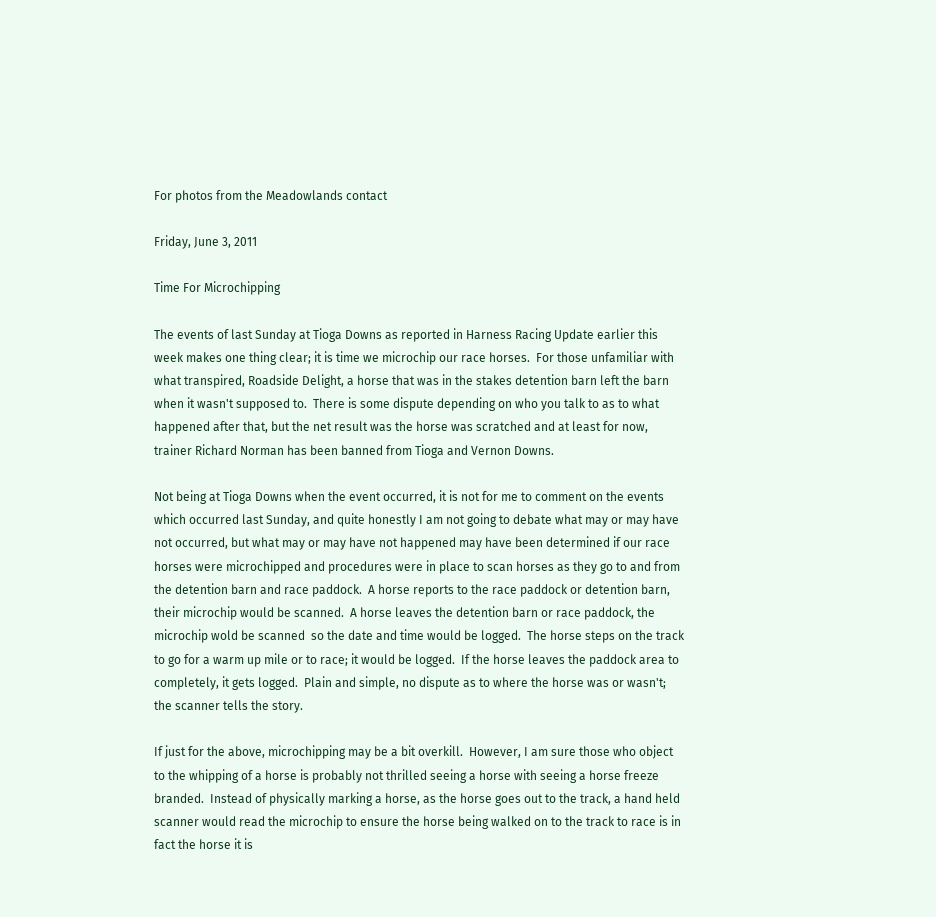For photos from the Meadowlands contact

Friday, June 3, 2011

Time For Microchipping

The events of last Sunday at Tioga Downs as reported in Harness Racing Update earlier this week makes one thing clear; it is time we microchip our race horses.  For those unfamiliar with what transpired, Roadside Delight, a horse that was in the stakes detention barn left the barn when it wasn't supposed to.  There is some dispute depending on who you talk to as to what happened after that, but the net result was the horse was scratched and at least for now, trainer Richard Norman has been banned from Tioga and Vernon Downs.

Not being at Tioga Downs when the event occurred, it is not for me to comment on the events which occurred last Sunday, and quite honestly I am not going to debate what may or may have not occurred, but what may or may have not happened may have been determined if our race horses were microchipped and procedures were in place to scan horses as they go to and from the detention barn and race paddock.  A horse reports to the race paddock or detention barn, their microchip would be scanned.  A horse leaves the detention barn or race paddock, the microchip wold be scanned  so the date and time would be logged.  The horse steps on the track to go for a warm up mile or to race; it would be logged.  If the horse leaves the paddock area to completely, it gets logged.  Plain and simple, no dispute as to where the horse was or wasn't; the scanner tells the story.

If just for the above, microchipping may be a bit overkill.  However, I am sure those who object to the whipping of a horse is probably not thrilled seeing a horse with seeing a horse freeze branded.  Instead of physically marking a horse, as the horse goes out to the track, a hand held scanner would read the microchip to ensure the horse being walked on to the track to race is in fact the horse it is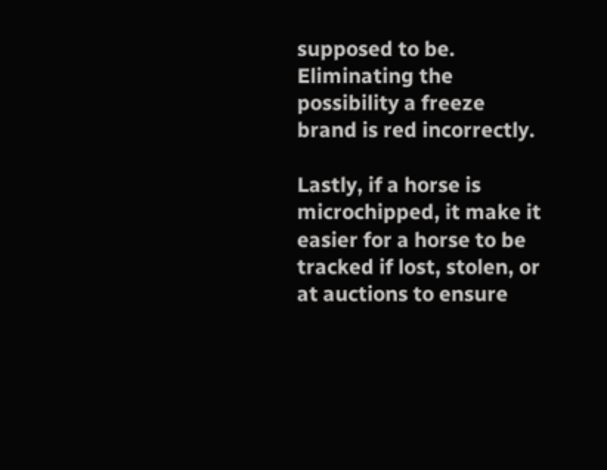supposed to be.  Eliminating the possibility a freeze brand is red incorrectly.

Lastly, if a horse is microchipped, it make it easier for a horse to be tracked if lost, stolen, or at auctions to ensure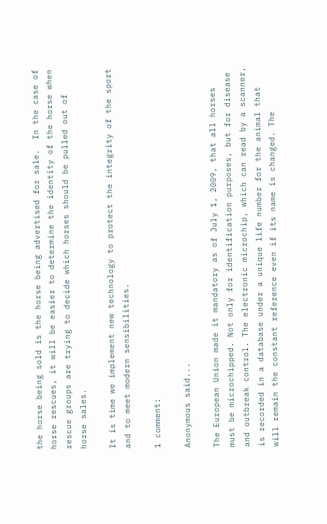the horse being sold is the horse being advertised for sale.  In the case of horse rescues, it will be easier to determine the identity of the horse when rescue groups are trying to decide which horses should be pulled out of horse sales.

It is time we implement new technology to protect the integrity of the sport and to meet modern sensibilities.

1 comment:

Anonymous said...

The European Union made it mandatory as of July 1, 2009, that all horses must be microchipped. Not only for identification purposes, but for disease and outbreak control. The electronic microchip, which can read by a scanner, is recorded in a database under a unique life number for the animal that will remain the constant reference even if its name is changed. The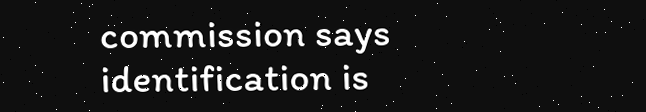commission says identification is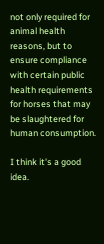not only required for animal health reasons, but to ensure compliance with certain public health requirements for horses that may be slaughtered for human consumption.

I think it's a good idea.